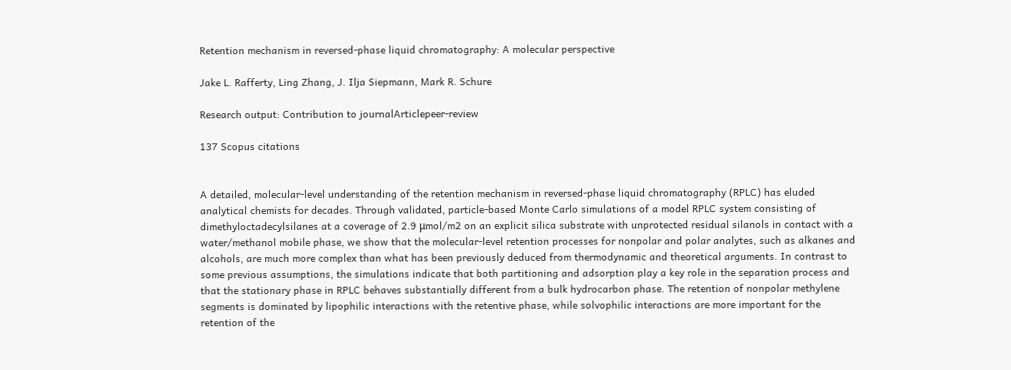Retention mechanism in reversed-phase liquid chromatography: A molecular perspective

Jake L. Rafferty, Ling Zhang, J. Ilja Siepmann, Mark R. Schure

Research output: Contribution to journalArticlepeer-review

137 Scopus citations


A detailed, molecular-level understanding of the retention mechanism in reversed-phase liquid chromatography (RPLC) has eluded analytical chemists for decades. Through validated, particle-based Monte Carlo simulations of a model RPLC system consisting of dimethyloctadecylsilanes at a coverage of 2.9 μmol/m2 on an explicit silica substrate with unprotected residual silanols in contact with a water/methanol mobile phase, we show that the molecular-level retention processes for nonpolar and polar analytes, such as alkanes and alcohols, are much more complex than what has been previously deduced from thermodynamic and theoretical arguments. In contrast to some previous assumptions, the simulations indicate that both partitioning and adsorption play a key role in the separation process and that the stationary phase in RPLC behaves substantially different from a bulk hydrocarbon phase. The retention of nonpolar methylene segments is dominated by lipophilic interactions with the retentive phase, while solvophilic interactions are more important for the retention of the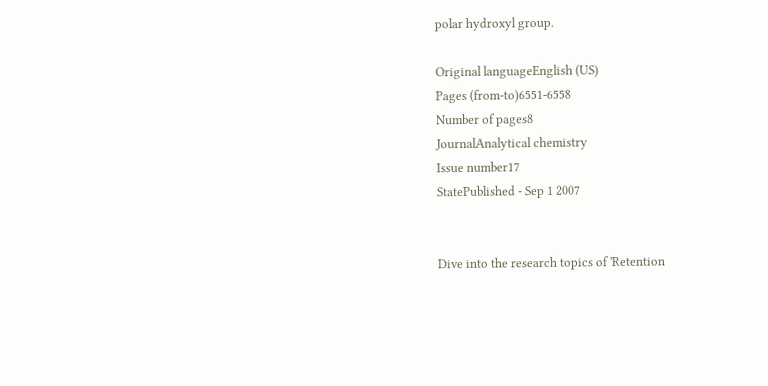polar hydroxyl group.

Original languageEnglish (US)
Pages (from-to)6551-6558
Number of pages8
JournalAnalytical chemistry
Issue number17
StatePublished - Sep 1 2007


Dive into the research topics of 'Retention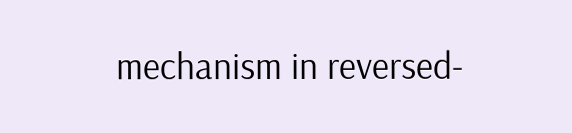mechanism in reversed-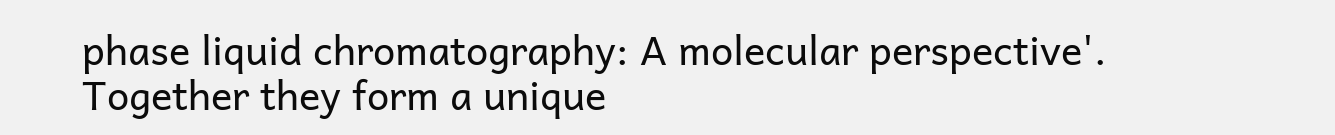phase liquid chromatography: A molecular perspective'. Together they form a unique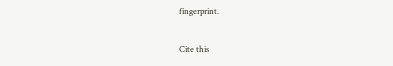fingerprint.

Cite this